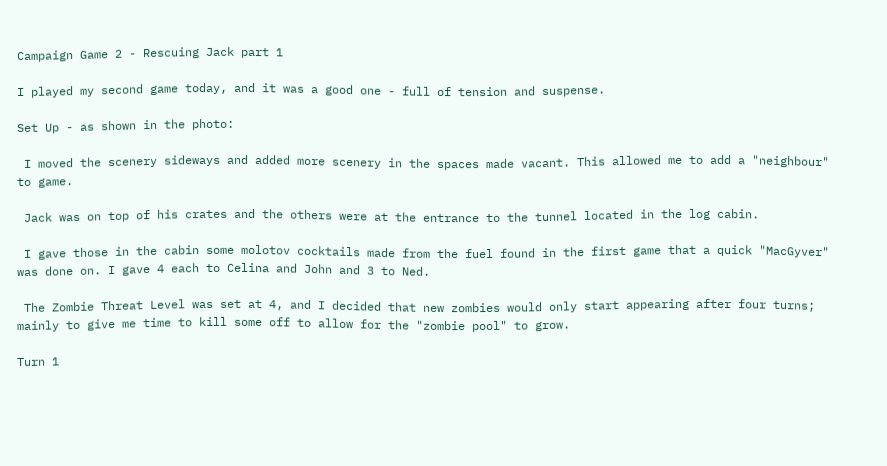Campaign Game 2 - Rescuing Jack part 1

I played my second game today, and it was a good one - full of tension and suspense.

Set Up - as shown in the photo:

 I moved the scenery sideways and added more scenery in the spaces made vacant. This allowed me to add a "neighbour"  to game.

 Jack was on top of his crates and the others were at the entrance to the tunnel located in the log cabin.

 I gave those in the cabin some molotov cocktails made from the fuel found in the first game that a quick "MacGyver" was done on. I gave 4 each to Celina and John and 3 to Ned.

 The Zombie Threat Level was set at 4, and I decided that new zombies would only start appearing after four turns; mainly to give me time to kill some off to allow for the "zombie pool" to grow.

Turn 1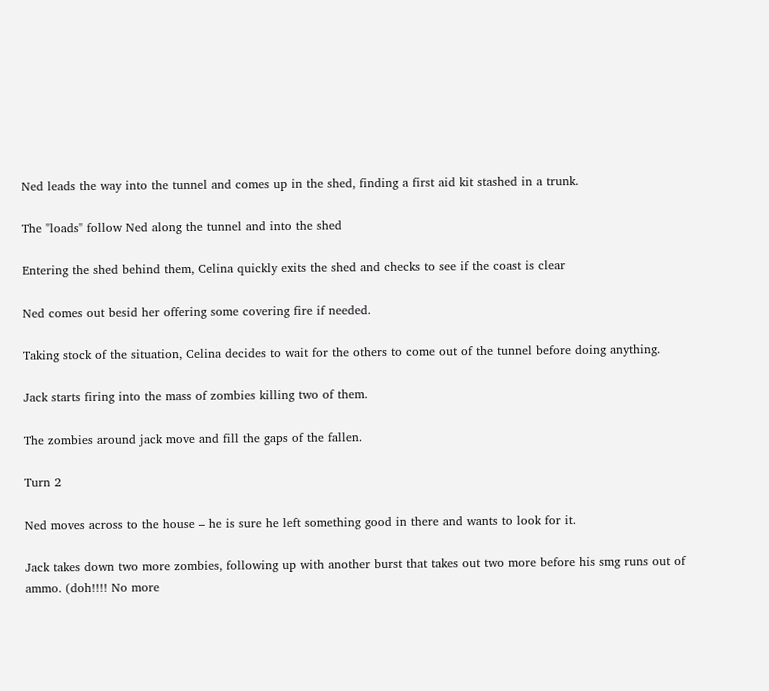Ned leads the way into the tunnel and comes up in the shed, finding a first aid kit stashed in a trunk.

The "loads" follow Ned along the tunnel and into the shed

Entering the shed behind them, Celina quickly exits the shed and checks to see if the coast is clear

Ned comes out besid her offering some covering fire if needed.

Taking stock of the situation, Celina decides to wait for the others to come out of the tunnel before doing anything.

Jack starts firing into the mass of zombies killing two of them.

The zombies around jack move and fill the gaps of the fallen.

Turn 2

Ned moves across to the house – he is sure he left something good in there and wants to look for it.

Jack takes down two more zombies, following up with another burst that takes out two more before his smg runs out of ammo. (doh!!!! No more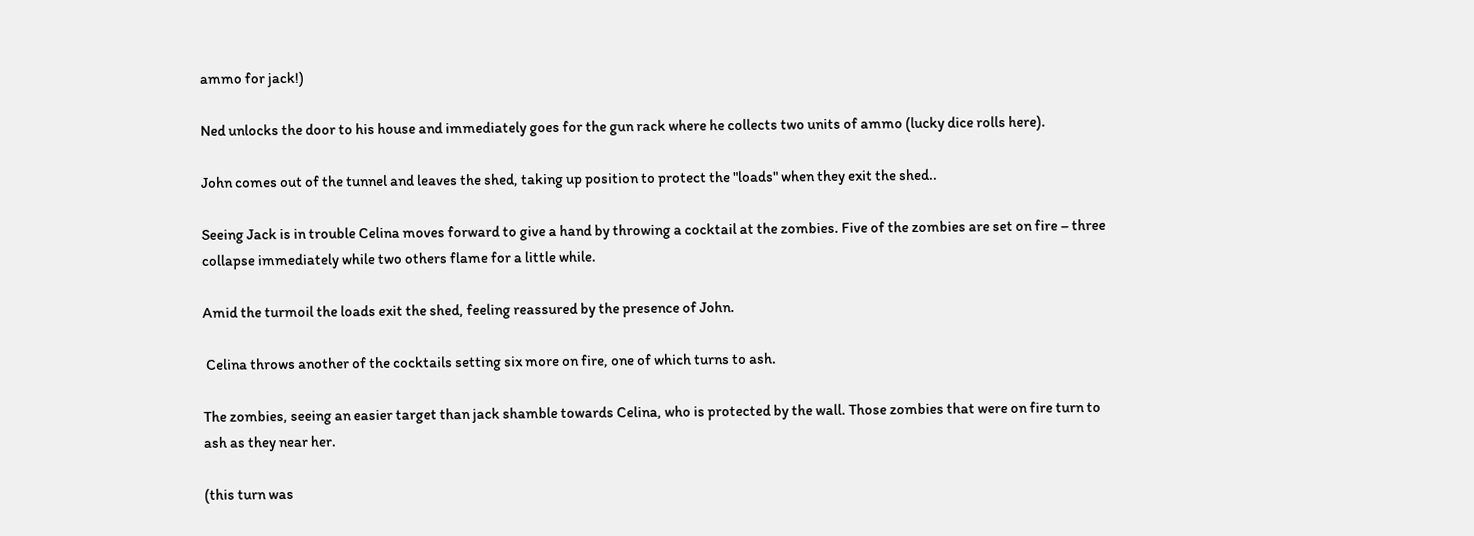ammo for jack!)

Ned unlocks the door to his house and immediately goes for the gun rack where he collects two units of ammo (lucky dice rolls here).

John comes out of the tunnel and leaves the shed, taking up position to protect the "loads" when they exit the shed..

Seeing Jack is in trouble Celina moves forward to give a hand by throwing a cocktail at the zombies. Five of the zombies are set on fire – three collapse immediately while two others flame for a little while.

Amid the turmoil the loads exit the shed, feeling reassured by the presence of John.

 Celina throws another of the cocktails setting six more on fire, one of which turns to ash.

The zombies, seeing an easier target than jack shamble towards Celina, who is protected by the wall. Those zombies that were on fire turn to ash as they near her.

(this turn was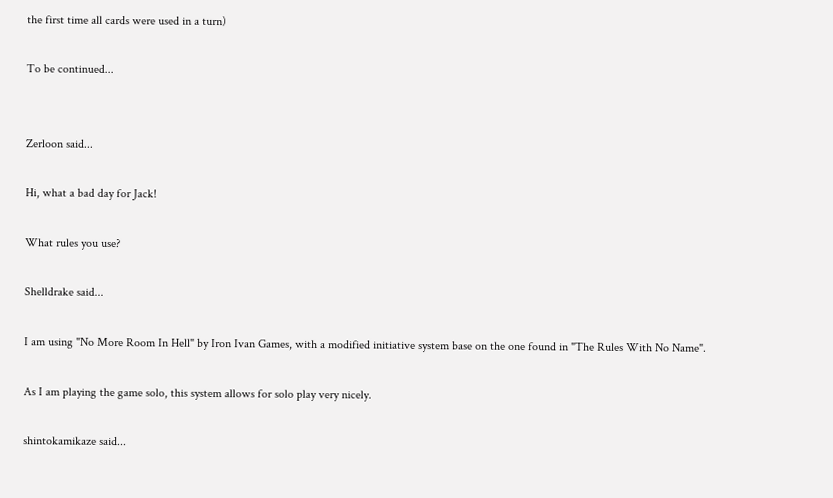the first time all cards were used in a turn)

To be continued...


Zerloon said...

Hi, what a bad day for Jack!

What rules you use?

Shelldrake said...

I am using "No More Room In Hell" by Iron Ivan Games, with a modified initiative system base on the one found in "The Rules With No Name".

As I am playing the game solo, this system allows for solo play very nicely.

shintokamikaze said...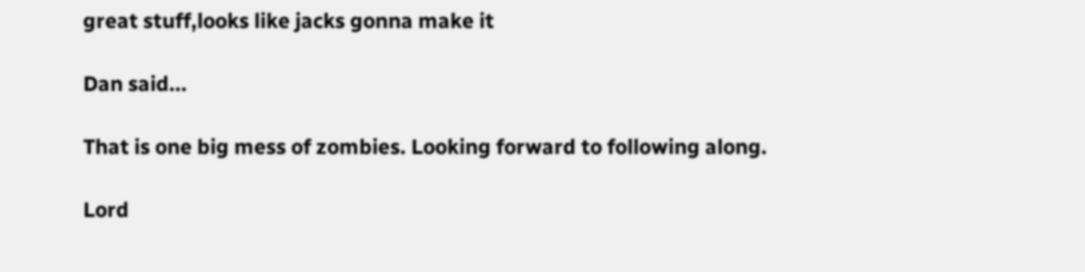great stuff,looks like jacks gonna make it

Dan said...

That is one big mess of zombies. Looking forward to following along.

Lord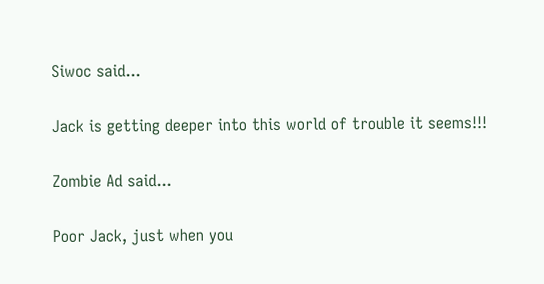Siwoc said...

Jack is getting deeper into this world of trouble it seems!!!

Zombie Ad said...

Poor Jack, just when you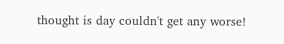thought is day couldn't get any worse!